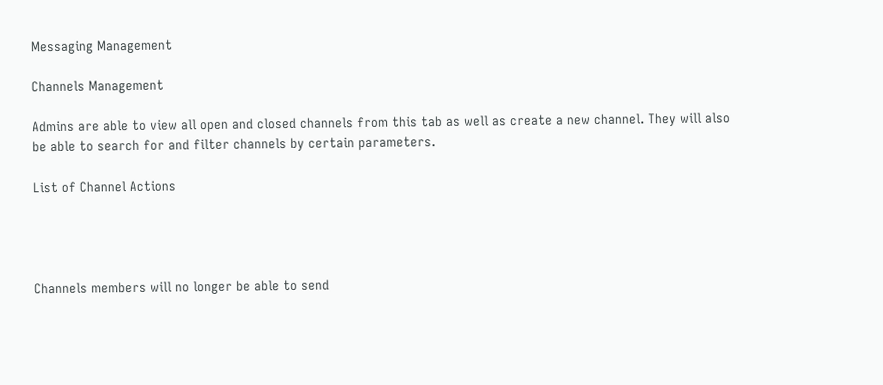Messaging Management

Channels Management

Admins are able to view all open and closed channels from this tab as well as create a new channel. They will also be able to search for and filter channels by certain parameters.

List of Channel Actions




Channels members will no longer be able to send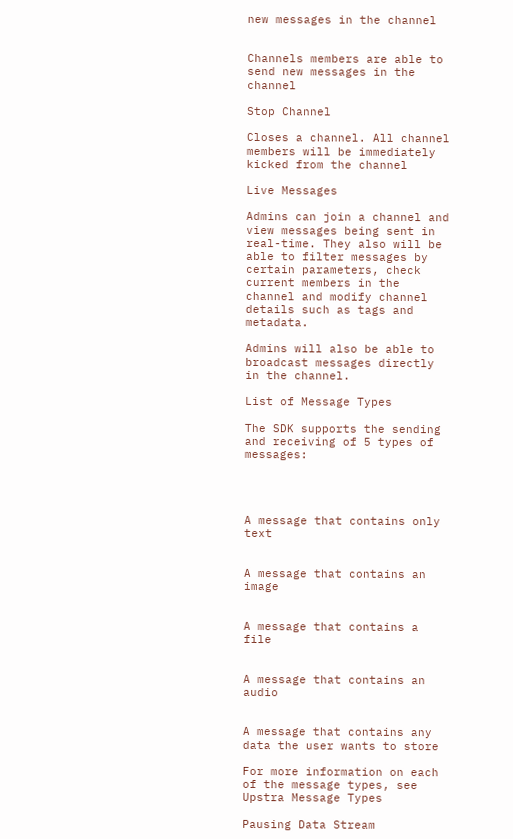new messages in the channel


Channels members are able to send new messages in the channel

Stop Channel

Closes a channel. All channel members will be immediately kicked from the channel

Live Messages

Admins can join a channel and view messages being sent in real-time. They also will be able to filter messages by certain parameters, check current members in the channel and modify channel details such as tags and metadata.

Admins will also be able to broadcast messages directly in the channel.

List of Message Types

The SDK supports the sending and receiving of 5 types of messages:




A message that contains only text


A message that contains an image


A message that contains a file


A message that contains an audio


A message that contains any data the user wants to store

For more information on each of the message types, see Upstra Message Types

Pausing Data Stream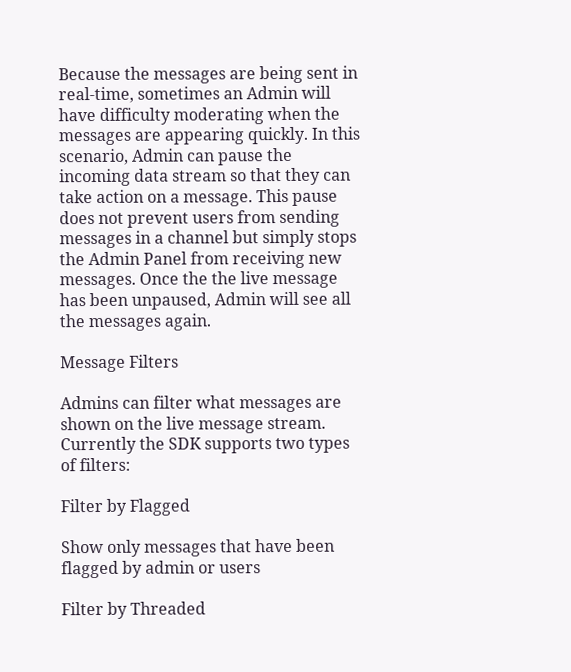Because the messages are being sent in real-time, sometimes an Admin will have difficulty moderating when the messages are appearing quickly. In this scenario, Admin can pause the incoming data stream so that they can take action on a message. This pause does not prevent users from sending messages in a channel but simply stops the Admin Panel from receiving new messages. Once the the live message has been unpaused, Admin will see all the messages again.

Message Filters

Admins can filter what messages are shown on the live message stream. Currently the SDK supports two types of filters:

Filter by Flagged

Show only messages that have been flagged by admin or users

Filter by Threaded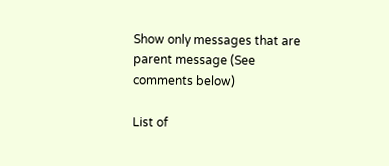Show only messages that are parent message (See comments below)

List of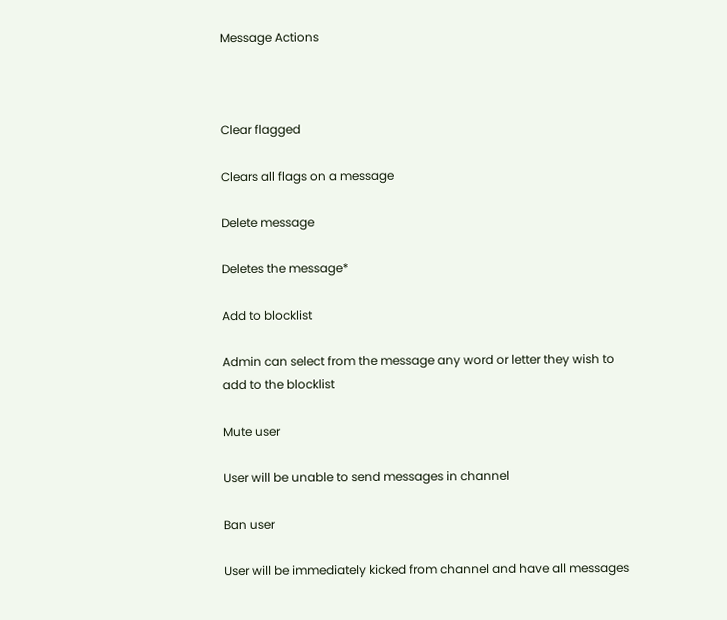Message Actions



Clear flagged

Clears all flags on a message

Delete message

Deletes the message*

Add to blocklist

Admin can select from the message any word or letter they wish to add to the blocklist

Mute user

User will be unable to send messages in channel

Ban user

User will be immediately kicked from channel and have all messages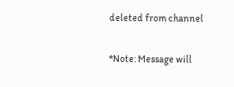deleted from channel

*Note: Message will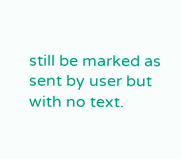still be marked as sent by user but with no text.